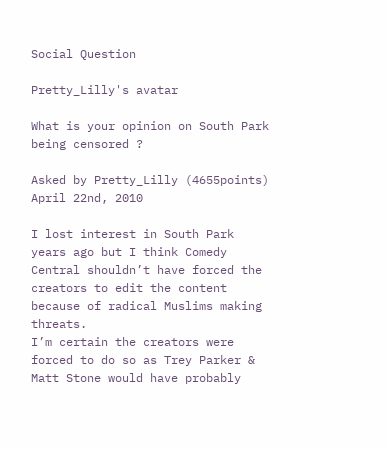Social Question

Pretty_Lilly's avatar

What is your opinion on South Park being censored ?

Asked by Pretty_Lilly (4655points) April 22nd, 2010

I lost interest in South Park years ago but I think Comedy Central shouldn’t have forced the creators to edit the content because of radical Muslims making threats.
I’m certain the creators were forced to do so as Trey Parker & Matt Stone would have probably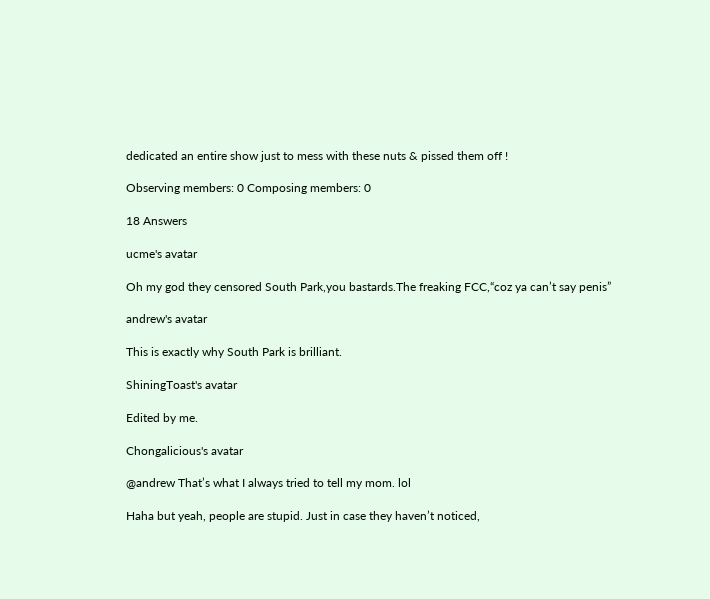dedicated an entire show just to mess with these nuts & pissed them off !

Observing members: 0 Composing members: 0

18 Answers

ucme's avatar

Oh my god they censored South Park,you bastards.The freaking FCC,“coz ya can’t say penis”

andrew's avatar

This is exactly why South Park is brilliant.

ShiningToast's avatar

Edited by me.

Chongalicious's avatar

@andrew That’s what I always tried to tell my mom. lol

Haha but yeah, people are stupid. Just in case they haven’t noticed,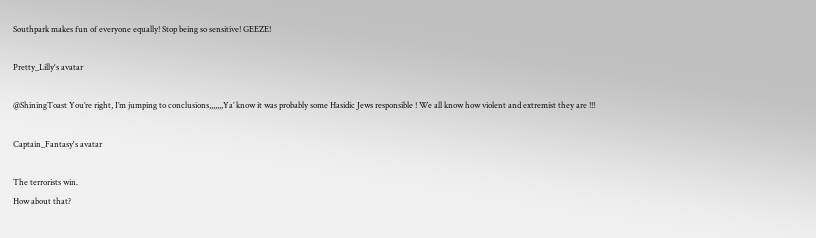Southpark makes fun of everyone equally! Stop being so sensitive! GEEZE!

Pretty_Lilly's avatar

@ShiningToast You’re right, I’m jumping to conclusions,,,,,,,Ya’ know it was probably some Hasidic Jews responsible ! We all know how violent and extremist they are !!!

Captain_Fantasy's avatar

The terrorists win.
How about that?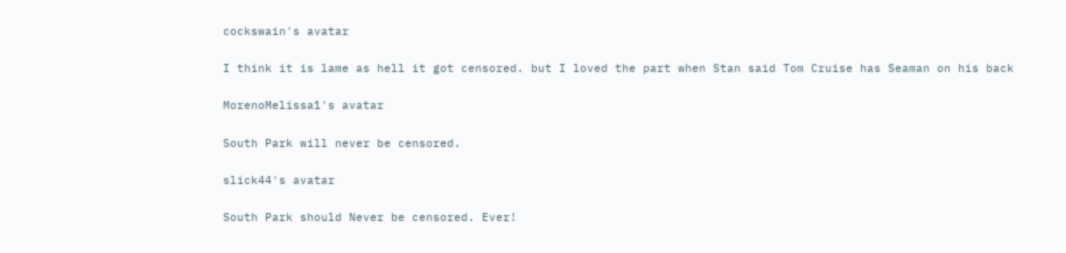cockswain's avatar

I think it is lame as hell it got censored. but I loved the part when Stan said Tom Cruise has Seaman on his back

MorenoMelissa1's avatar

South Park will never be censored.

slick44's avatar

South Park should Never be censored. Ever!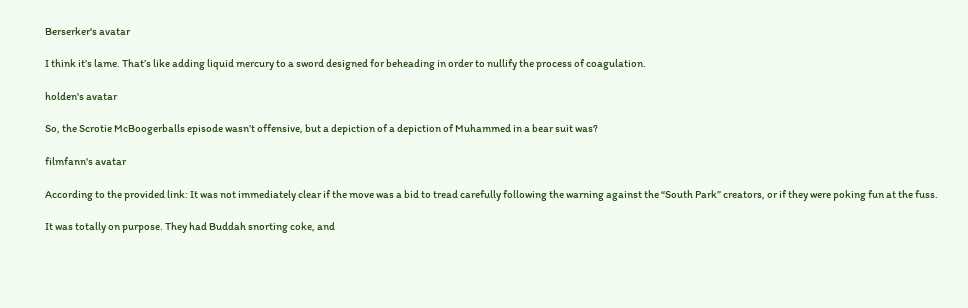Berserker's avatar

I think it’s lame. That’s like adding liquid mercury to a sword designed for beheading in order to nullify the process of coagulation.

holden's avatar

So, the Scrotie McBoogerballs episode wasn’t offensive, but a depiction of a depiction of Muhammed in a bear suit was?

filmfann's avatar

According to the provided link: It was not immediately clear if the move was a bid to tread carefully following the warning against the “South Park” creators, or if they were poking fun at the fuss.

It was totally on purpose. They had Buddah snorting coke, and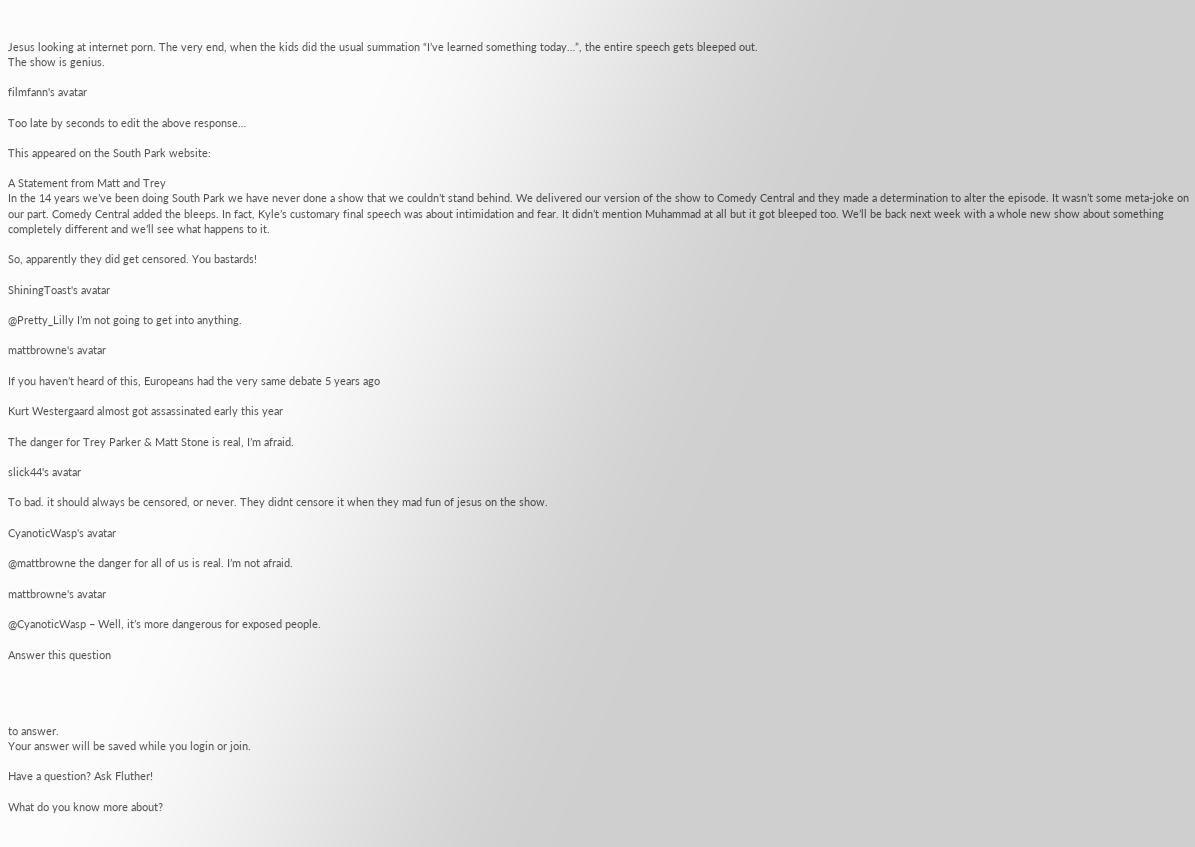Jesus looking at internet porn. The very end, when the kids did the usual summation “I’ve learned something today…”, the entire speech gets bleeped out.
The show is genius.

filmfann's avatar

Too late by seconds to edit the above response…

This appeared on the South Park website:

A Statement from Matt and Trey
In the 14 years we’ve been doing South Park we have never done a show that we couldn’t stand behind. We delivered our version of the show to Comedy Central and they made a determination to alter the episode. It wasn’t some meta-joke on our part. Comedy Central added the bleeps. In fact, Kyle’s customary final speech was about intimidation and fear. It didn’t mention Muhammad at all but it got bleeped too. We’ll be back next week with a whole new show about something completely different and we’ll see what happens to it.

So, apparently they did get censored. You bastards!

ShiningToast's avatar

@Pretty_Lilly I’m not going to get into anything.

mattbrowne's avatar

If you haven’t heard of this, Europeans had the very same debate 5 years ago

Kurt Westergaard almost got assassinated early this year

The danger for Trey Parker & Matt Stone is real, I’m afraid.

slick44's avatar

To bad. it should always be censored, or never. They didnt censore it when they mad fun of jesus on the show.

CyanoticWasp's avatar

@mattbrowne the danger for all of us is real. I’m not afraid.

mattbrowne's avatar

@CyanoticWasp – Well, it’s more dangerous for exposed people.

Answer this question




to answer.
Your answer will be saved while you login or join.

Have a question? Ask Fluther!

What do you know more about?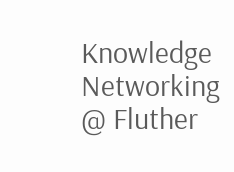Knowledge Networking @ Fluther